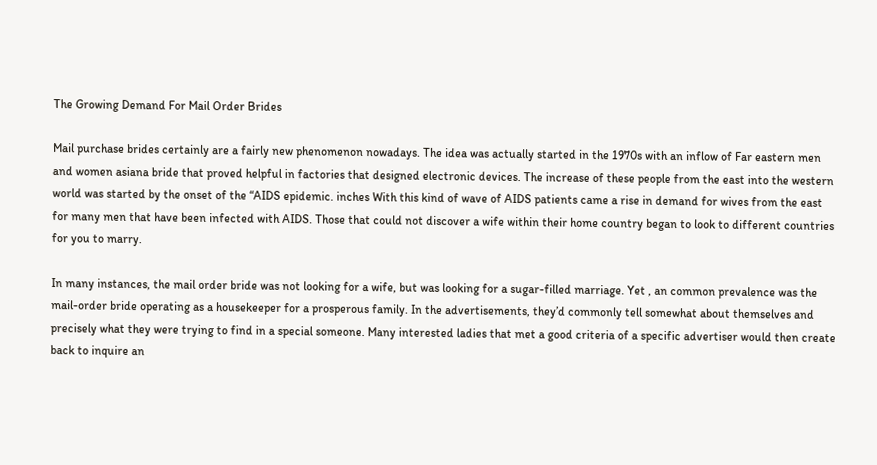The Growing Demand For Mail Order Brides

Mail purchase brides certainly are a fairly new phenomenon nowadays. The idea was actually started in the 1970s with an inflow of Far eastern men and women asiana bride that proved helpful in factories that designed electronic devices. The increase of these people from the east into the western world was started by the onset of the “AIDS epidemic. inches With this kind of wave of AIDS patients came a rise in demand for wives from the east for many men that have been infected with AIDS. Those that could not discover a wife within their home country began to look to different countries for you to marry.

In many instances, the mail order bride was not looking for a wife, but was looking for a sugar-filled marriage. Yet , an common prevalence was the mail-order bride operating as a housekeeper for a prosperous family. In the advertisements, they’d commonly tell somewhat about themselves and precisely what they were trying to find in a special someone. Many interested ladies that met a good criteria of a specific advertiser would then create back to inquire an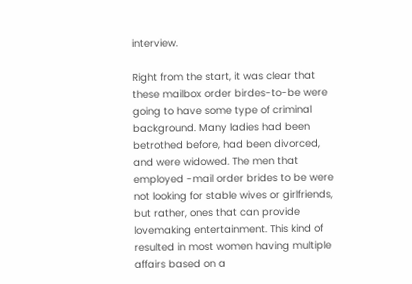interview.

Right from the start, it was clear that these mailbox order birdes-to-be were going to have some type of criminal background. Many ladies had been betrothed before, had been divorced, and were widowed. The men that employed -mail order brides to be were not looking for stable wives or girlfriends, but rather, ones that can provide lovemaking entertainment. This kind of resulted in most women having multiple affairs based on a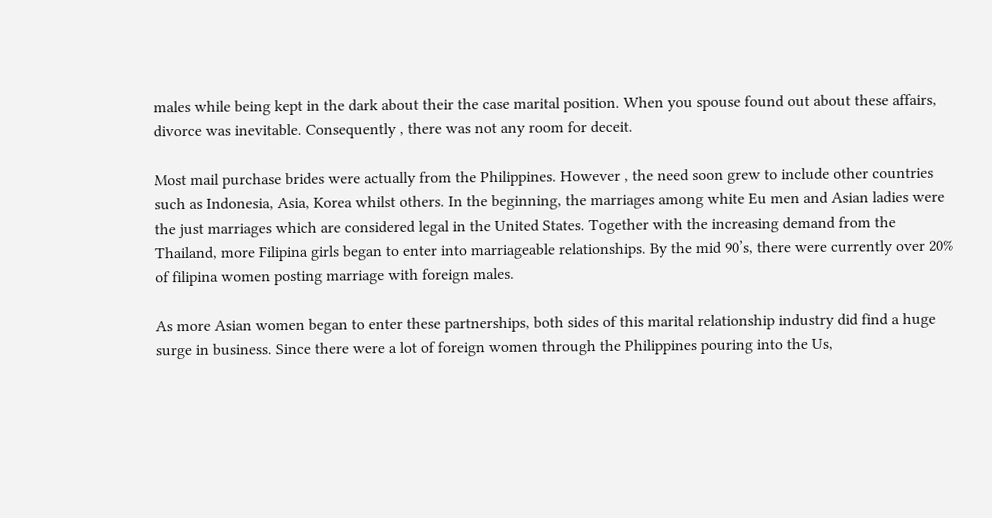males while being kept in the dark about their the case marital position. When you spouse found out about these affairs, divorce was inevitable. Consequently , there was not any room for deceit.

Most mail purchase brides were actually from the Philippines. However , the need soon grew to include other countries such as Indonesia, Asia, Korea whilst others. In the beginning, the marriages among white Eu men and Asian ladies were the just marriages which are considered legal in the United States. Together with the increasing demand from the Thailand, more Filipina girls began to enter into marriageable relationships. By the mid 90’s, there were currently over 20% of filipina women posting marriage with foreign males.

As more Asian women began to enter these partnerships, both sides of this marital relationship industry did find a huge surge in business. Since there were a lot of foreign women through the Philippines pouring into the Us,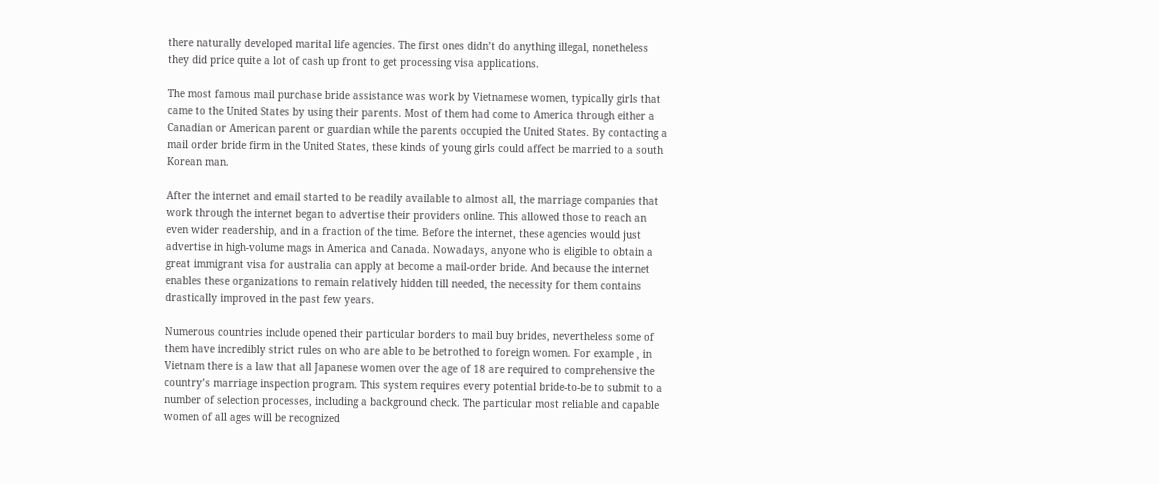there naturally developed marital life agencies. The first ones didn’t do anything illegal, nonetheless they did price quite a lot of cash up front to get processing visa applications.

The most famous mail purchase bride assistance was work by Vietnamese women, typically girls that came to the United States by using their parents. Most of them had come to America through either a Canadian or American parent or guardian while the parents occupied the United States. By contacting a mail order bride firm in the United States, these kinds of young girls could affect be married to a south Korean man.

After the internet and email started to be readily available to almost all, the marriage companies that work through the internet began to advertise their providers online. This allowed those to reach an even wider readership, and in a fraction of the time. Before the internet, these agencies would just advertise in high-volume mags in America and Canada. Nowadays, anyone who is eligible to obtain a great immigrant visa for australia can apply at become a mail-order bride. And because the internet enables these organizations to remain relatively hidden till needed, the necessity for them contains drastically improved in the past few years.

Numerous countries include opened their particular borders to mail buy brides, nevertheless some of them have incredibly strict rules on who are able to be betrothed to foreign women. For example , in Vietnam there is a law that all Japanese women over the age of 18 are required to comprehensive the country’s marriage inspection program. This system requires every potential bride-to-be to submit to a number of selection processes, including a background check. The particular most reliable and capable women of all ages will be recognized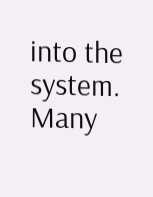into the system. Many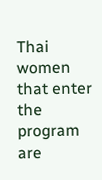Thai women that enter the program are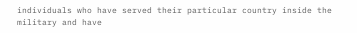individuals who have served their particular country inside the military and have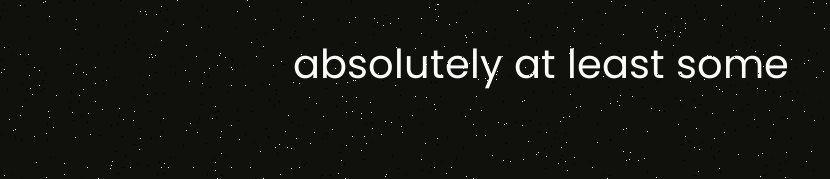absolutely at least some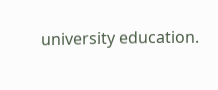university education.